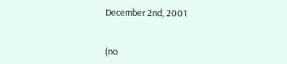December 2nd, 2001


(no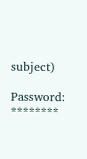subject)

Password: ********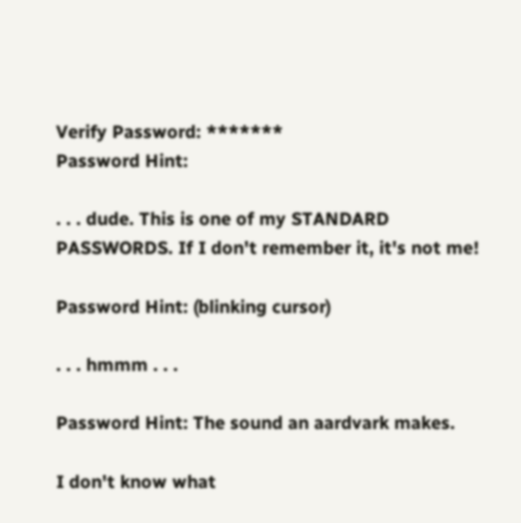Verify Password: *******
Password Hint:

. . . dude. This is one of my STANDARD PASSWORDS. If I don't remember it, it's not me!

Password Hint: (blinking cursor)

. . . hmmm . . .

Password Hint: The sound an aardvark makes.

I don't know what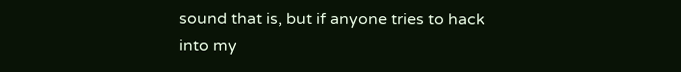sound that is, but if anyone tries to hack into my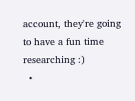account, they're going to have a fun time researching :)
  •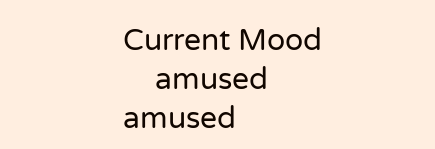Current Mood
    amused amused